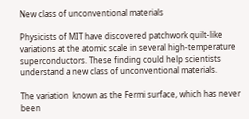New class of unconventional materials

Physicists of MIT have discovered patchwork quilt-like variations at the atomic scale in several high-temperature superconductors. These finding could help scientists understand a new class of unconventional materials.

The variation  known as the Fermi surface, which has never been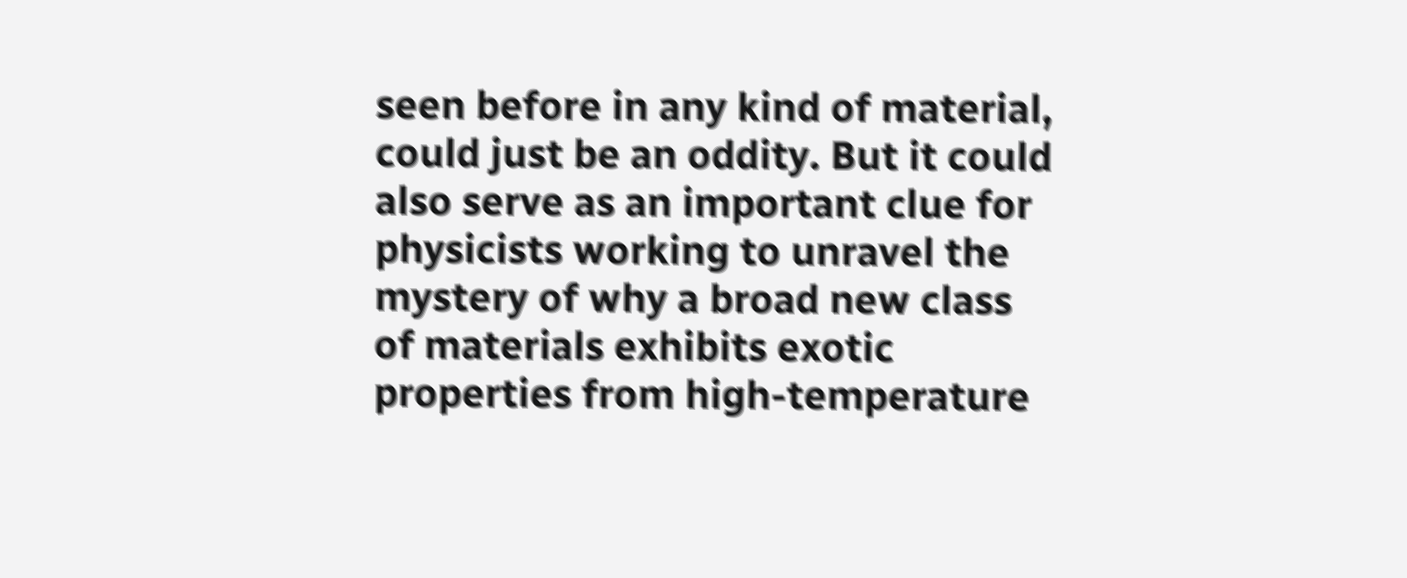seen before in any kind of material, could just be an oddity. But it could also serve as an important clue for physicists working to unravel the mystery of why a broad new class of materials exhibits exotic properties from high-temperature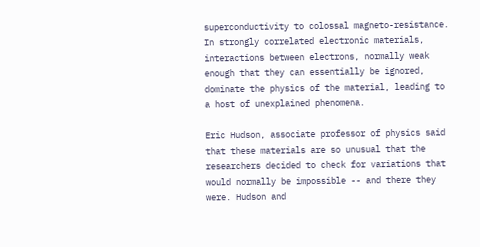superconductivity to colossal magneto-resistance. In strongly correlated electronic materials, interactions between electrons, normally weak enough that they can essentially be ignored, dominate the physics of the material, leading to a host of unexplained phenomena.

Eric Hudson, associate professor of physics said that these materials are so unusual that the researchers decided to check for variations that would normally be impossible -- and there they were. Hudson and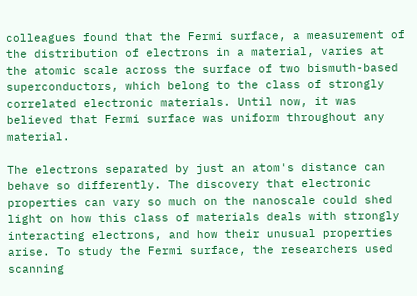colleagues found that the Fermi surface, a measurement of the distribution of electrons in a material, varies at the atomic scale across the surface of two bismuth-based superconductors, which belong to the class of strongly correlated electronic materials. Until now, it was believed that Fermi surface was uniform throughout any material.

The electrons separated by just an atom's distance can behave so differently. The discovery that electronic properties can vary so much on the nanoscale could shed light on how this class of materials deals with strongly interacting electrons, and how their unusual properties arise. To study the Fermi surface, the researchers used scanning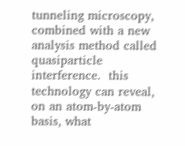tunneling microscopy, combined with a new analysis method called quasiparticle interference.  this technology can reveal, on an atom-by-atom basis, what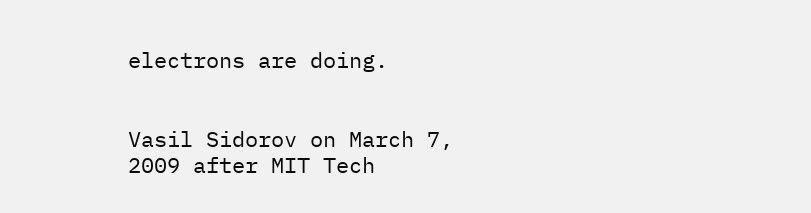electrons are doing.


Vasil Sidorov on March 7, 2009 after MIT Tech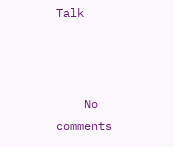Talk



    No comments